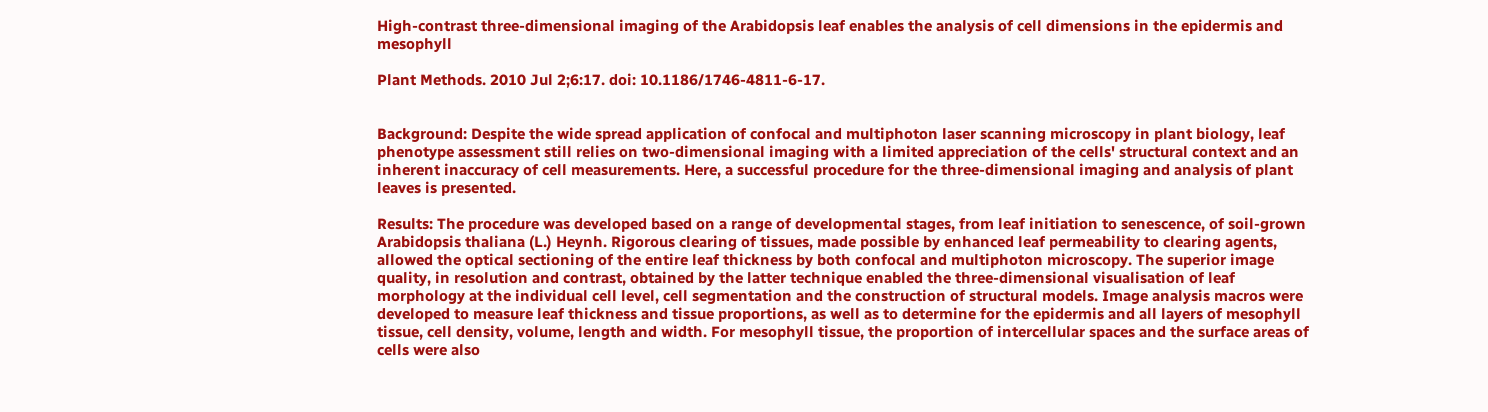High-contrast three-dimensional imaging of the Arabidopsis leaf enables the analysis of cell dimensions in the epidermis and mesophyll

Plant Methods. 2010 Jul 2;6:17. doi: 10.1186/1746-4811-6-17.


Background: Despite the wide spread application of confocal and multiphoton laser scanning microscopy in plant biology, leaf phenotype assessment still relies on two-dimensional imaging with a limited appreciation of the cells' structural context and an inherent inaccuracy of cell measurements. Here, a successful procedure for the three-dimensional imaging and analysis of plant leaves is presented.

Results: The procedure was developed based on a range of developmental stages, from leaf initiation to senescence, of soil-grown Arabidopsis thaliana (L.) Heynh. Rigorous clearing of tissues, made possible by enhanced leaf permeability to clearing agents, allowed the optical sectioning of the entire leaf thickness by both confocal and multiphoton microscopy. The superior image quality, in resolution and contrast, obtained by the latter technique enabled the three-dimensional visualisation of leaf morphology at the individual cell level, cell segmentation and the construction of structural models. Image analysis macros were developed to measure leaf thickness and tissue proportions, as well as to determine for the epidermis and all layers of mesophyll tissue, cell density, volume, length and width. For mesophyll tissue, the proportion of intercellular spaces and the surface areas of cells were also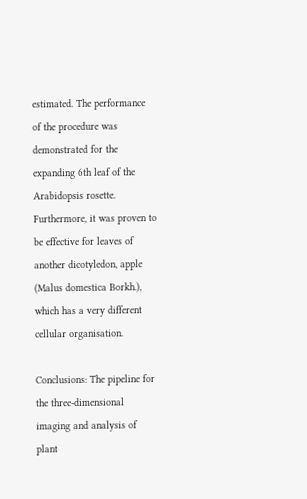estimated. The performance of the procedure was demonstrated for the expanding 6th leaf of the Arabidopsis rosette. Furthermore, it was proven to be effective for leaves of another dicotyledon, apple (Malus domestica Borkh.), which has a very different cellular organisation.

Conclusions: The pipeline for the three-dimensional imaging and analysis of plant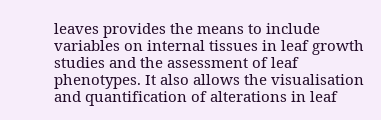leaves provides the means to include variables on internal tissues in leaf growth studies and the assessment of leaf phenotypes. It also allows the visualisation and quantification of alterations in leaf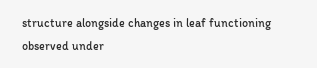structure alongside changes in leaf functioning observed under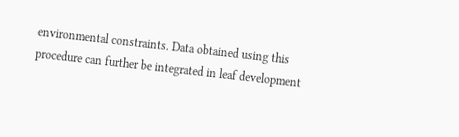environmental constraints. Data obtained using this procedure can further be integrated in leaf development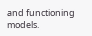and functioning models.